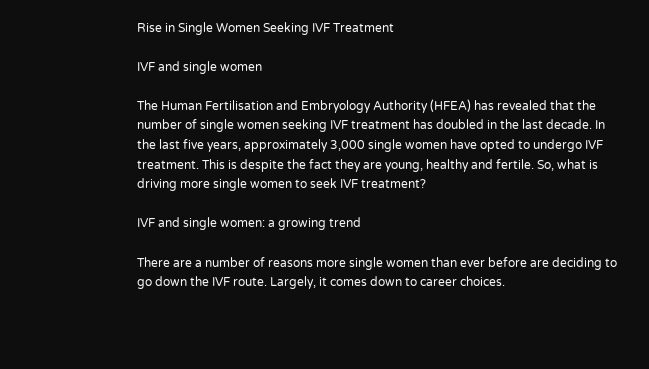Rise in Single Women Seeking IVF Treatment

IVF and single women

The Human Fertilisation and Embryology Authority (HFEA) has revealed that the number of single women seeking IVF treatment has doubled in the last decade. In the last five years, approximately 3,000 single women have opted to undergo IVF treatment. This is despite the fact they are young, healthy and fertile. So, what is driving more single women to seek IVF treatment?

IVF and single women: a growing trend

There are a number of reasons more single women than ever before are deciding to go down the IVF route. Largely, it comes down to career choices.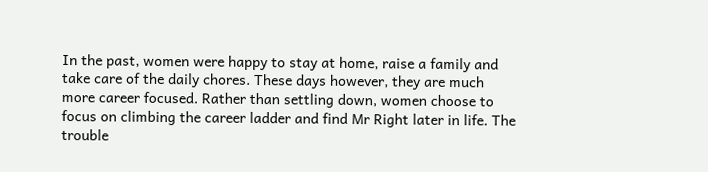In the past, women were happy to stay at home, raise a family and take care of the daily chores. These days however, they are much more career focused. Rather than settling down, women choose to focus on climbing the career ladder and find Mr Right later in life. The trouble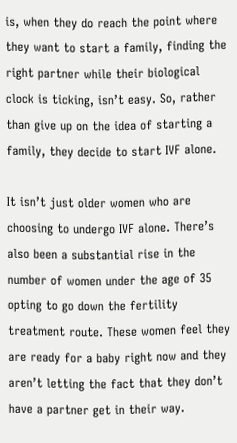is, when they do reach the point where they want to start a family, finding the right partner while their biological clock is ticking, isn’t easy. So, rather than give up on the idea of starting a family, they decide to start IVF alone.

It isn’t just older women who are choosing to undergo IVF alone. There’s also been a substantial rise in the number of women under the age of 35 opting to go down the fertility treatment route. These women feel they are ready for a baby right now and they aren’t letting the fact that they don’t have a partner get in their way.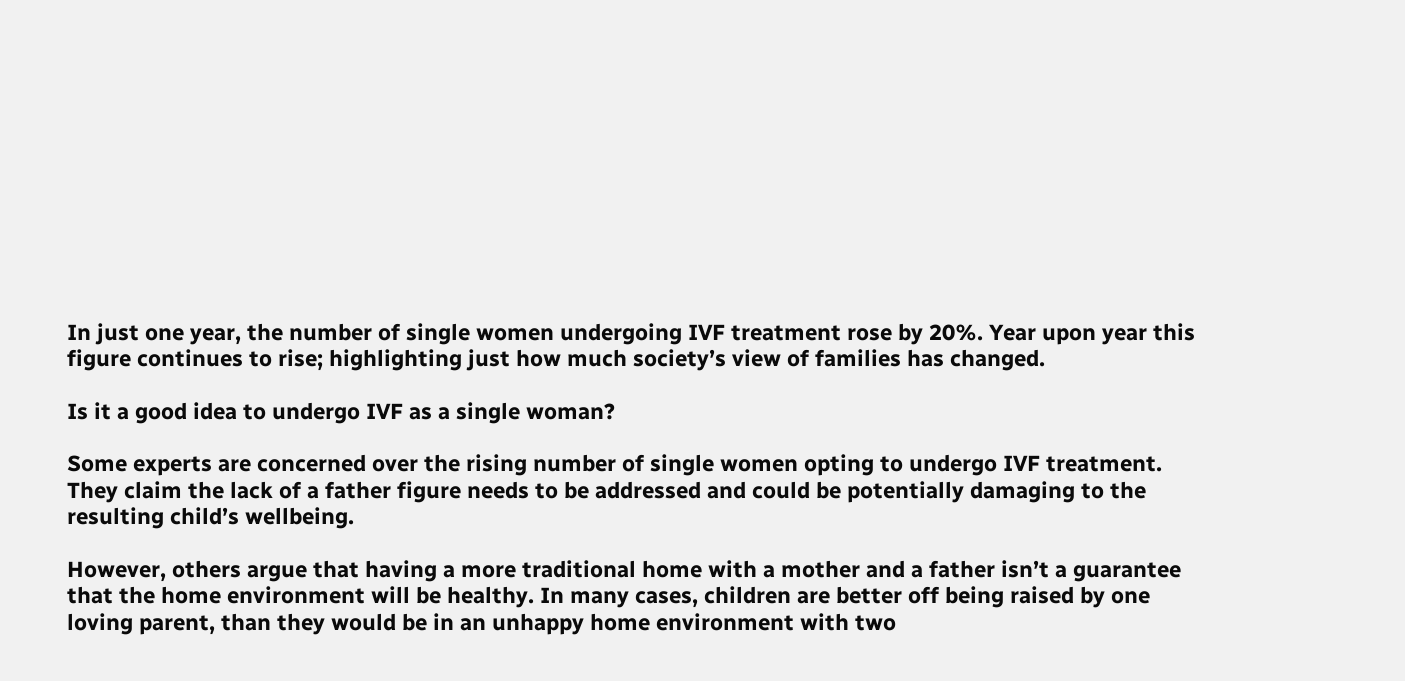In just one year, the number of single women undergoing IVF treatment rose by 20%. Year upon year this figure continues to rise; highlighting just how much society’s view of families has changed.

Is it a good idea to undergo IVF as a single woman?

Some experts are concerned over the rising number of single women opting to undergo IVF treatment. They claim the lack of a father figure needs to be addressed and could be potentially damaging to the resulting child’s wellbeing.

However, others argue that having a more traditional home with a mother and a father isn’t a guarantee that the home environment will be healthy. In many cases, children are better off being raised by one loving parent, than they would be in an unhappy home environment with two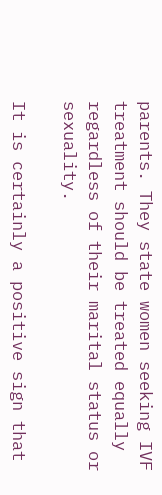parents. They state women seeking IVF treatment should be treated equally regardless of their marital status or sexuality.

It is certainly a positive sign that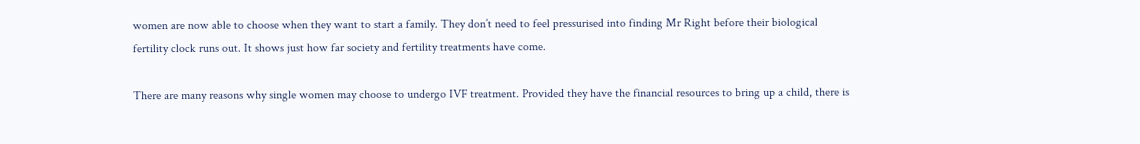women are now able to choose when they want to start a family. They don’t need to feel pressurised into finding Mr Right before their biological fertility clock runs out. It shows just how far society and fertility treatments have come.

There are many reasons why single women may choose to undergo IVF treatment. Provided they have the financial resources to bring up a child, there is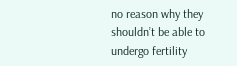no reason why they shouldn’t be able to undergo fertility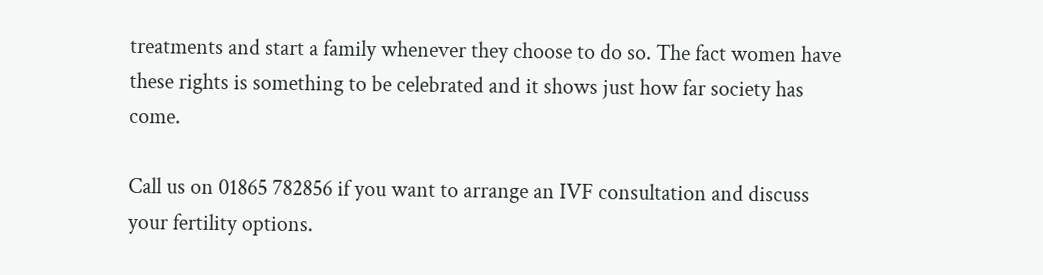treatments and start a family whenever they choose to do so. The fact women have these rights is something to be celebrated and it shows just how far society has come.

Call us on 01865 782856 if you want to arrange an IVF consultation and discuss your fertility options.